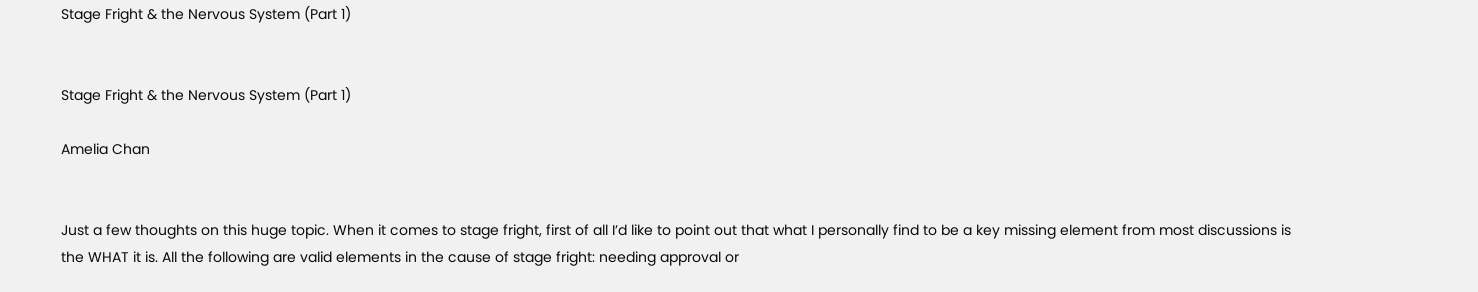Stage Fright & the Nervous System (Part 1)


Stage Fright & the Nervous System (Part 1)

Amelia Chan


Just a few thoughts on this huge topic. When it comes to stage fright, first of all I’d like to point out that what I personally find to be a key missing element from most discussions is the WHAT it is. All the following are valid elements in the cause of stage fright: needing approval or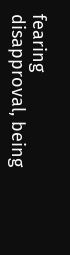fearing disapproval, being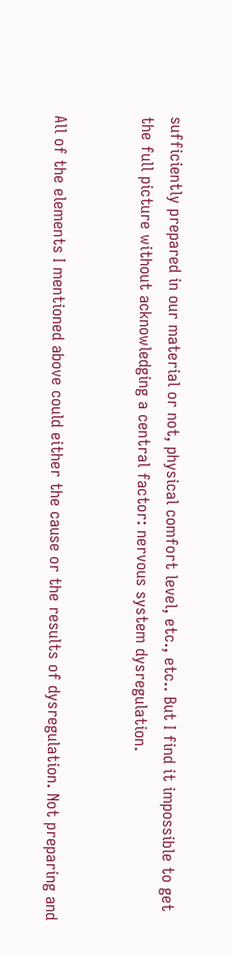sufficiently prepared in our material or not, physical comfort level, etc., etc.. But I find it impossible to get the full picture without acknowledging a central factor: nervous system dysregulation.


All of the elements I mentioned above could either the cause or the results of dysregulation. Not preparing and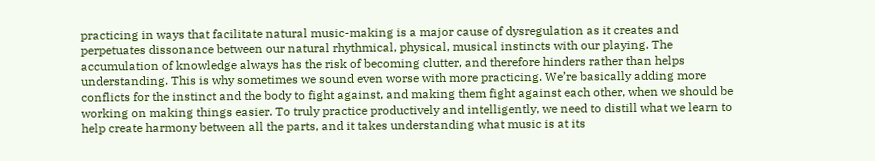practicing in ways that facilitate natural music-making is a major cause of dysregulation as it creates and perpetuates dissonance between our natural rhythmical, physical, musical instincts with our playing. The accumulation of knowledge always has the risk of becoming clutter, and therefore hinders rather than helps understanding. This is why sometimes we sound even worse with more practicing. We’re basically adding more conflicts for the instinct and the body to fight against, and making them fight against each other, when we should be working on making things easier. To truly practice productively and intelligently, we need to distill what we learn to help create harmony between all the parts, and it takes understanding what music is at its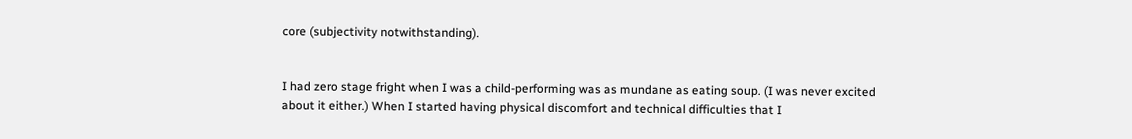core (subjectivity notwithstanding).


I had zero stage fright when I was a child-performing was as mundane as eating soup. (I was never excited about it either.) When I started having physical discomfort and technical difficulties that I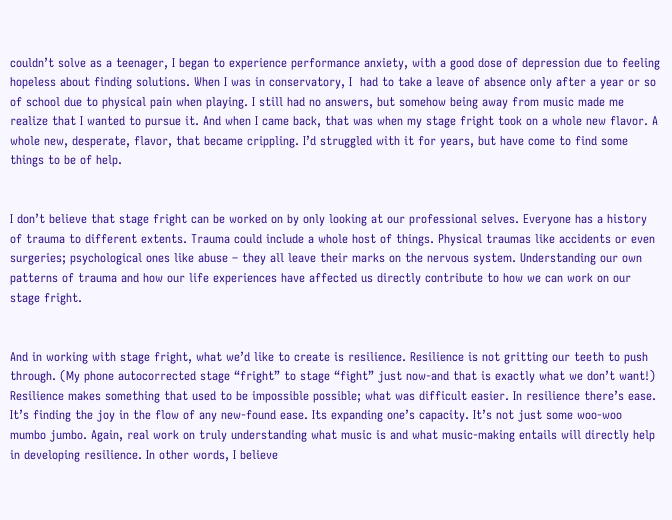couldn’t solve as a teenager, I began to experience performance anxiety, with a good dose of depression due to feeling hopeless about finding solutions. When I was in conservatory, I  had to take a leave of absence only after a year or so of school due to physical pain when playing. I still had no answers, but somehow being away from music made me realize that I wanted to pursue it. And when I came back, that was when my stage fright took on a whole new flavor. A whole new, desperate, flavor, that became crippling. I’d struggled with it for years, but have come to find some things to be of help.


I don’t believe that stage fright can be worked on by only looking at our professional selves. Everyone has a history of trauma to different extents. Trauma could include a whole host of things. Physical traumas like accidents or even surgeries; psychological ones like abuse – they all leave their marks on the nervous system. Understanding our own patterns of trauma and how our life experiences have affected us directly contribute to how we can work on our stage fright.


And in working with stage fright, what we’d like to create is resilience. Resilience is not gritting our teeth to push through. (My phone autocorrected stage “fright” to stage “fight” just now-and that is exactly what we don’t want!) Resilience makes something that used to be impossible possible; what was difficult easier. In resilience there’s ease. It’s finding the joy in the flow of any new-found ease. Its expanding one’s capacity. It’s not just some woo-woo mumbo jumbo. Again, real work on truly understanding what music is and what music-making entails will directly help in developing resilience. In other words, I believe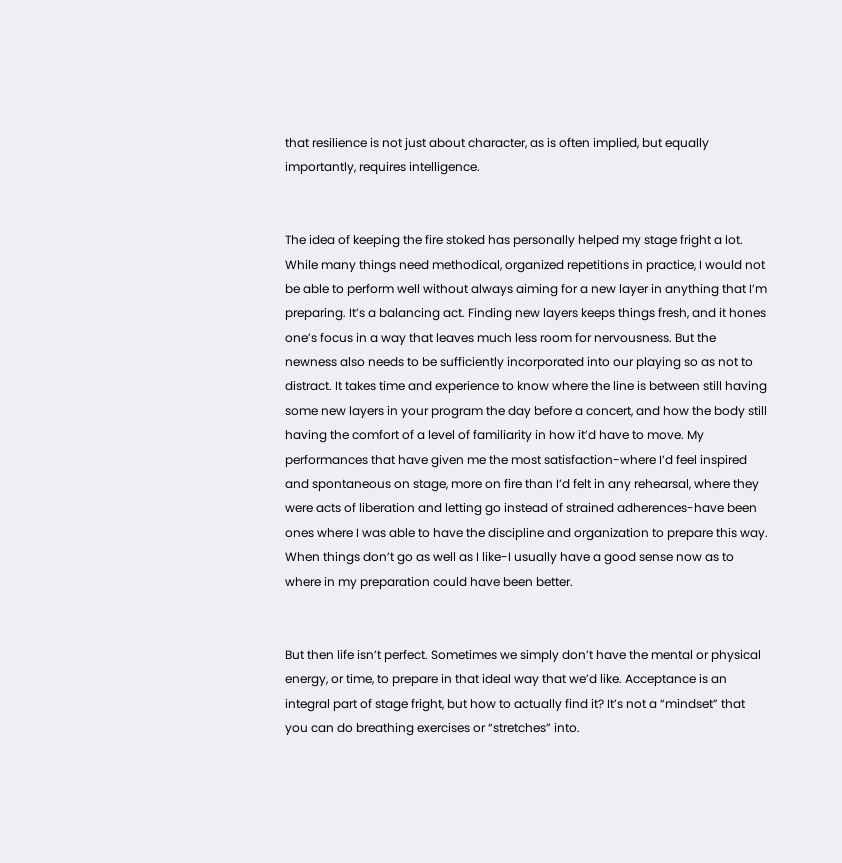that resilience is not just about character, as is often implied, but equally importantly, requires intelligence.


The idea of keeping the fire stoked has personally helped my stage fright a lot. While many things need methodical, organized repetitions in practice, I would not be able to perform well without always aiming for a new layer in anything that I’m preparing. It’s a balancing act. Finding new layers keeps things fresh, and it hones one’s focus in a way that leaves much less room for nervousness. But the newness also needs to be sufficiently incorporated into our playing so as not to distract. It takes time and experience to know where the line is between still having some new layers in your program the day before a concert, and how the body still having the comfort of a level of familiarity in how it’d have to move. My performances that have given me the most satisfaction-where I’d feel inspired and spontaneous on stage, more on fire than I’d felt in any rehearsal, where they were acts of liberation and letting go instead of strained adherences-have been ones where I was able to have the discipline and organization to prepare this way. When things don’t go as well as I like-I usually have a good sense now as to where in my preparation could have been better.


But then life isn’t perfect. Sometimes we simply don’t have the mental or physical energy, or time, to prepare in that ideal way that we’d like. Acceptance is an integral part of stage fright, but how to actually find it? It’s not a “mindset” that you can do breathing exercises or “stretches” into.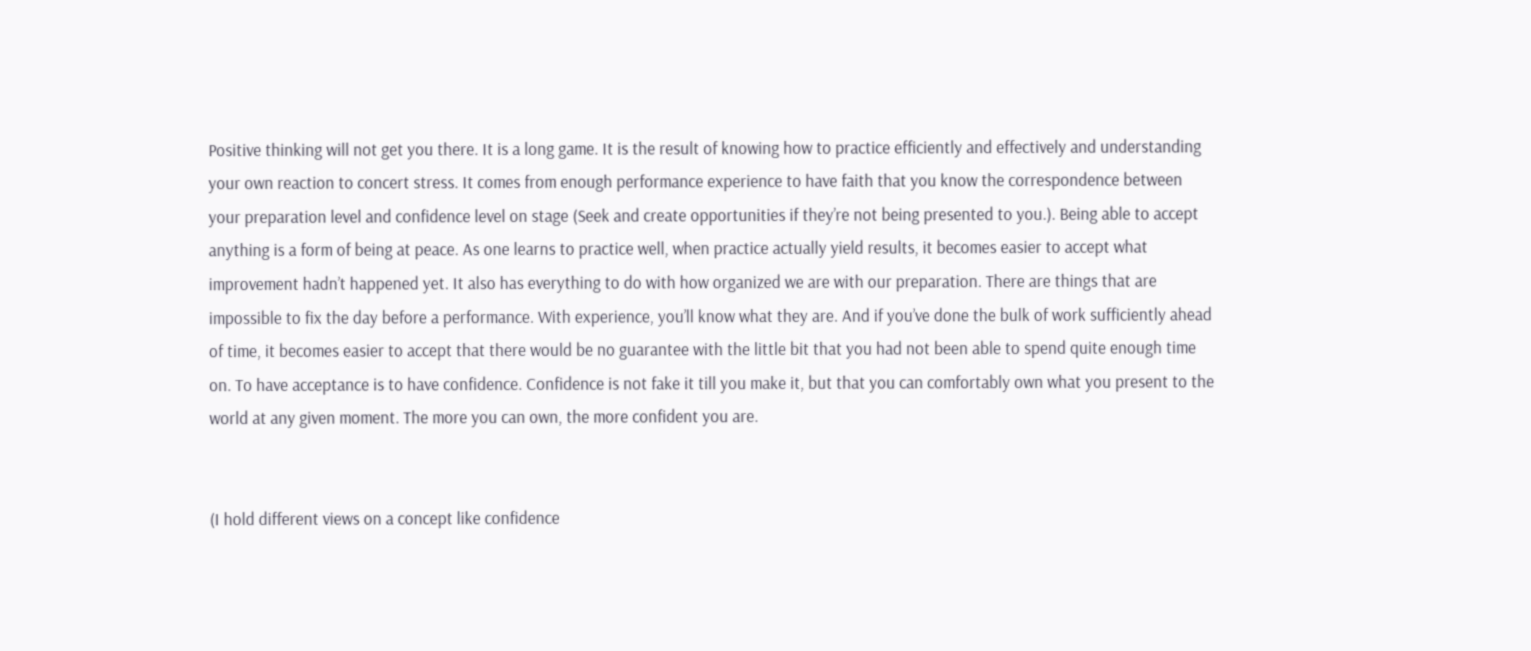Positive thinking will not get you there. It is a long game. It is the result of knowing how to practice efficiently and effectively and understanding your own reaction to concert stress. It comes from enough performance experience to have faith that you know the correspondence between your preparation level and confidence level on stage (Seek and create opportunities if they’re not being presented to you.). Being able to accept anything is a form of being at peace. As one learns to practice well, when practice actually yield results, it becomes easier to accept what improvement hadn’t happened yet. It also has everything to do with how organized we are with our preparation. There are things that are impossible to fix the day before a performance. With experience, you’ll know what they are. And if you’ve done the bulk of work sufficiently ahead of time, it becomes easier to accept that there would be no guarantee with the little bit that you had not been able to spend quite enough time on. To have acceptance is to have confidence. Confidence is not fake it till you make it, but that you can comfortably own what you present to the world at any given moment. The more you can own, the more confident you are.


(I hold different views on a concept like confidence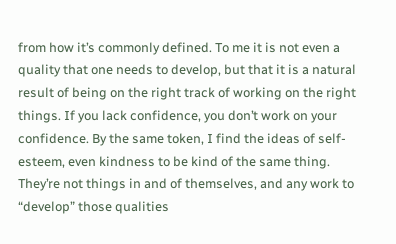from how it’s commonly defined. To me it is not even a quality that one needs to develop, but that it is a natural result of being on the right track of working on the right things. If you lack confidence, you don’t work on your confidence. By the same token, I find the ideas of self-esteem, even kindness to be kind of the same thing. They’re not things in and of themselves, and any work to “develop” those qualities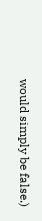would simply be false.)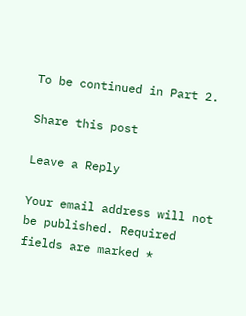To be continued in Part 2.

Share this post

Leave a Reply

Your email address will not be published. Required fields are marked *